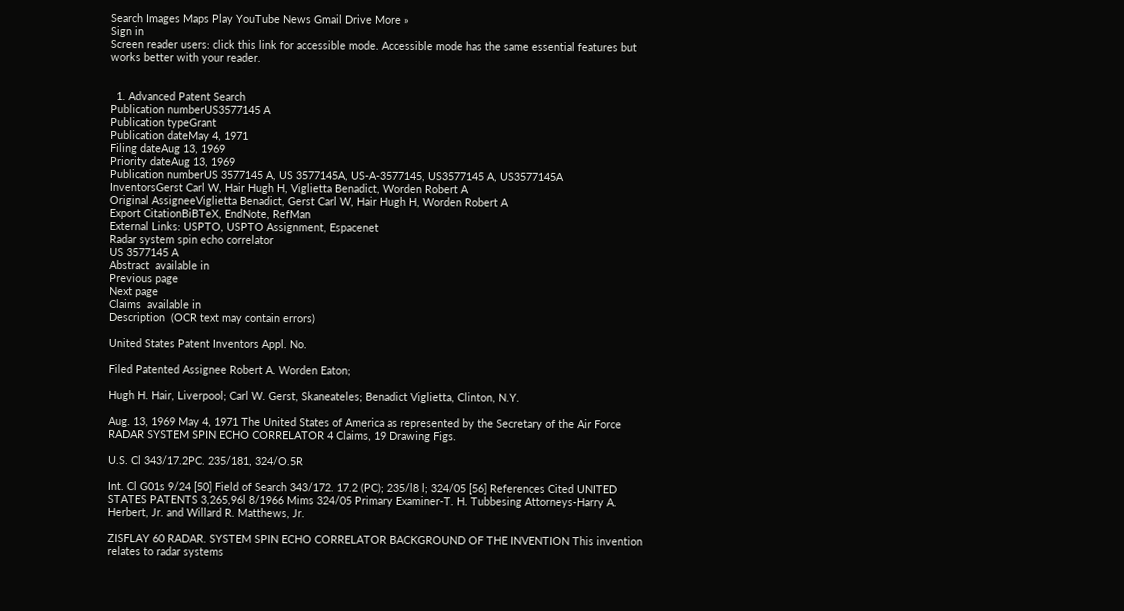Search Images Maps Play YouTube News Gmail Drive More »
Sign in
Screen reader users: click this link for accessible mode. Accessible mode has the same essential features but works better with your reader.


  1. Advanced Patent Search
Publication numberUS3577145 A
Publication typeGrant
Publication dateMay 4, 1971
Filing dateAug 13, 1969
Priority dateAug 13, 1969
Publication numberUS 3577145 A, US 3577145A, US-A-3577145, US3577145 A, US3577145A
InventorsGerst Carl W, Hair Hugh H, Viglietta Benadict, Worden Robert A
Original AssigneeViglietta Benadict, Gerst Carl W, Hair Hugh H, Worden Robert A
Export CitationBiBTeX, EndNote, RefMan
External Links: USPTO, USPTO Assignment, Espacenet
Radar system spin echo correlator
US 3577145 A
Abstract  available in
Previous page
Next page
Claims  available in
Description  (OCR text may contain errors)

United States Patent Inventors Appl. No.

Filed Patented Assignee Robert A. Worden Eaton;

Hugh H. Hair, Liverpool; Carl W. Gerst, Skaneateles; Benadict Viglietta, Clinton, N.Y.

Aug. 13, 1969 May 4, 1971 The United States of America as represented by the Secretary of the Air Force RADAR SYSTEM SPIN ECHO CORRELATOR 4 Claims, 19 Drawing Figs.

U.S. Cl 343/17.2PC. 235/181, 324/O.5R

Int. Cl G01s 9/24 [50] Field of Search 343/172. 17.2 (PC); 235/l8 l; 324/05 [56] References Cited UNITED STATES PATENTS 3,265,96l 8/1966 Mims 324/05 Primary Examiner-T. H. Tubbesing Attorneys-Harry A. Herbert, Jr. and Willard R. Matthews, Jr.

ZISFLAY 60 RADAR. SYSTEM SPIN ECHO CORRELATOR BACKGROUND OF THE INVENTION This invention relates to radar systems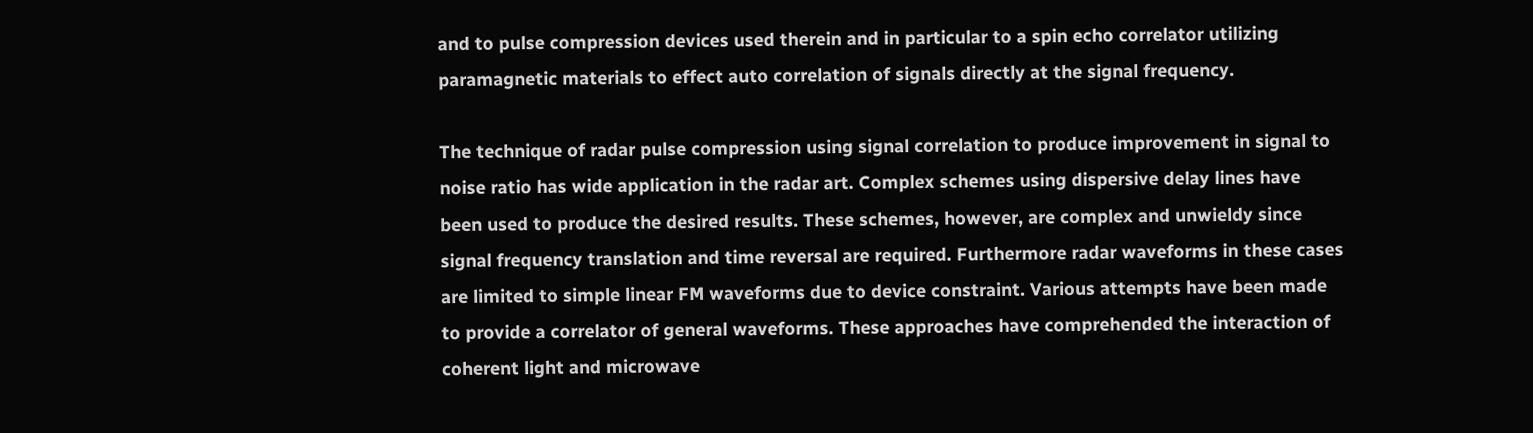and to pulse compression devices used therein and in particular to a spin echo correlator utilizing paramagnetic materials to effect auto correlation of signals directly at the signal frequency.

The technique of radar pulse compression using signal correlation to produce improvement in signal to noise ratio has wide application in the radar art. Complex schemes using dispersive delay lines have been used to produce the desired results. These schemes, however, are complex and unwieldy since signal frequency translation and time reversal are required. Furthermore radar waveforms in these cases are limited to simple linear FM waveforms due to device constraint. Various attempts have been made to provide a correlator of general waveforms. These approaches have comprehended the interaction of coherent light and microwave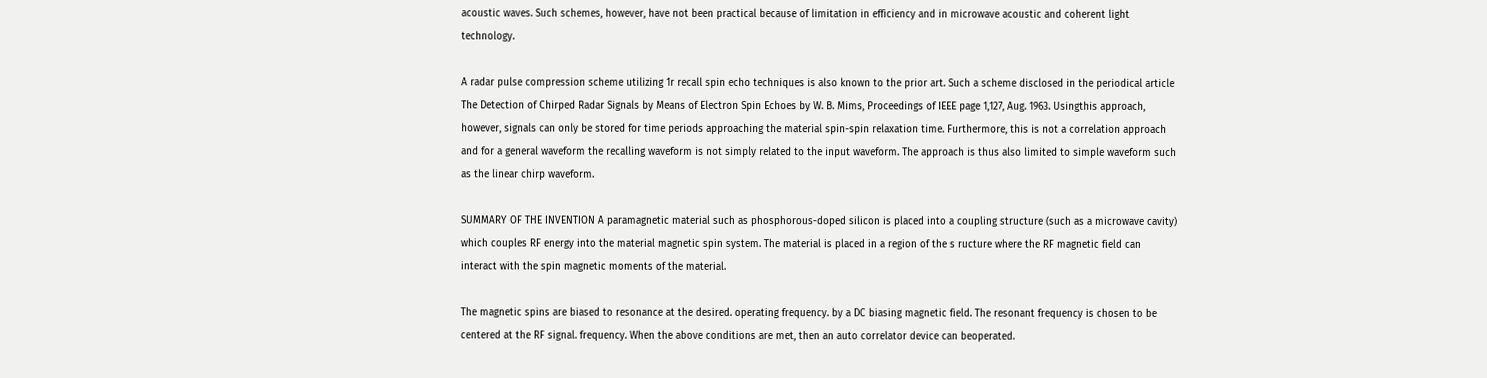acoustic waves. Such schemes, however, have not been practical because of limitation in efficiency and in microwave acoustic and coherent light technology.

A radar pulse compression scheme utilizing 1r recall spin echo techniques is also known to the prior art. Such a scheme disclosed in the periodical article The Detection of Chirped Radar Signals by Means of Electron Spin Echoes by W. B. Mims, Proceedings of IEEE page 1,127, Aug. 1963. Usingthis approach, however, signals can only be stored for time periods approaching the material spin-spin relaxation time. Furthermore, this is not a correlation approach and for a general waveform the recalling waveform is not simply related to the input waveform. The approach is thus also limited to simple waveform such as the linear chirp waveform.

SUMMARY OF THE INVENTION A paramagnetic material such as phosphorous-doped silicon is placed into a coupling structure (such as a microwave cavity) which couples RF energy into the material magnetic spin system. The material is placed in a region of the s ructure where the RF magnetic field can interact with the spin magnetic moments of the material.

The magnetic spins are biased to resonance at the desired. operating frequency. by a DC biasing magnetic field. The resonant frequency is chosen to be centered at the RF signal. frequency. When the above conditions are met, then an auto correlator device can beoperated.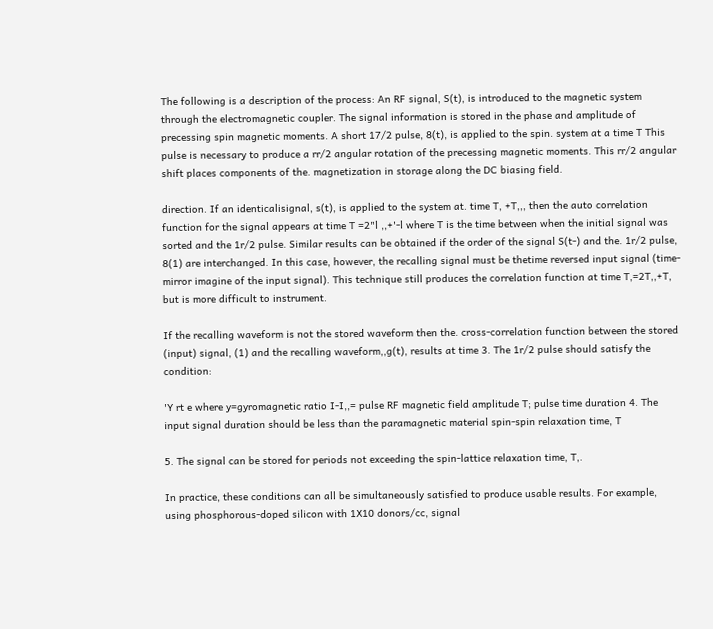The following is a description of the process: An RF signal, S(t), is introduced to the magnetic system through the electromagnetic coupler. The signal information is stored in the phase and amplitude of precessing spin magnetic moments. A short 17/2 pulse, 8(t), is applied to the spin. system at a time T This pulse is necessary to produce a rr/2 angular rotation of the precessing magnetic moments. This rr/2 angular shift places components of the. magnetization in storage along the DC biasing field.

direction. If an identicalisignal, s(t), is applied to the system at. time T, +T,,, then the auto correlation function for the signal appears at time T =2"l ,,+'-l where T is the time between when the initial signal was sorted and the 1r/2 pulse. Similar results can be obtained if the order of the signal S(t-) and the. 1r/2 pulse, 8(1) are interchanged. In this case, however, the recalling signal must be thetime reversed input signal (time-mirror imagine of the input signal). This technique still produces the correlation function at time T,=2T,,+T, but is more difficult to instrument.

If the recalling waveform is not the stored waveform then the. cross-correlation function between the stored (input) signal, (1) and the recalling waveform,,g(t), results at time 3. The 1r/2 pulse should satisfy the condition:

'Y rt e where y=gyromagnetic ratio I-I,,= pulse RF magnetic field amplitude T; pulse time duration 4. The input signal duration should be less than the paramagnetic material spin-spin relaxation time, T

5. The signal can be stored for periods not exceeding the spin-lattice relaxation time, T,.

In practice, these conditions can all be simultaneously satisfied to produce usable results. For example, using phosphorous-doped silicon with 1X10 donors/cc, signal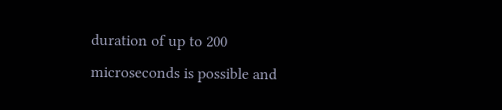duration of up to 200 microseconds is possible and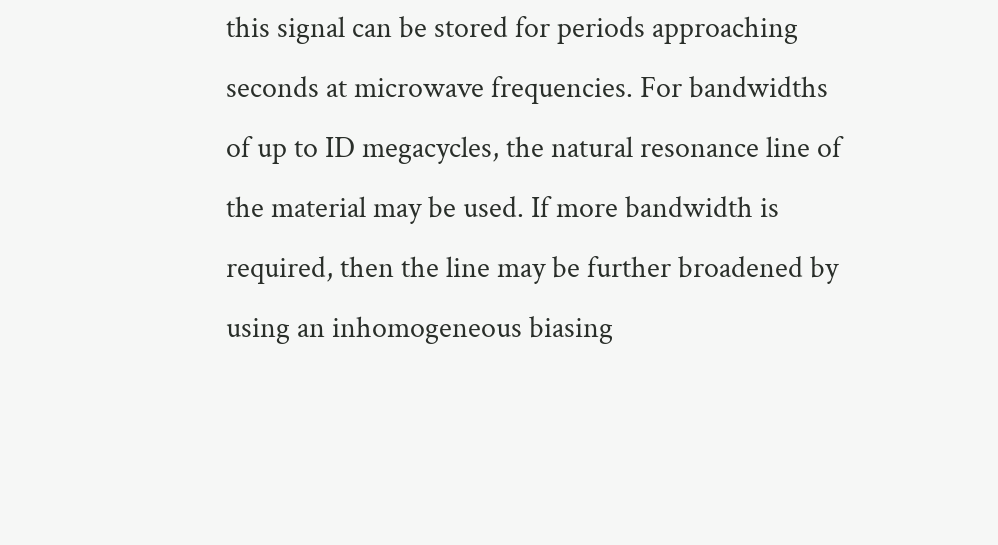this signal can be stored for periods approaching seconds at microwave frequencies. For bandwidths of up to ID megacycles, the natural resonance line of the material may be used. If more bandwidth is required, then the line may be further broadened by using an inhomogeneous biasing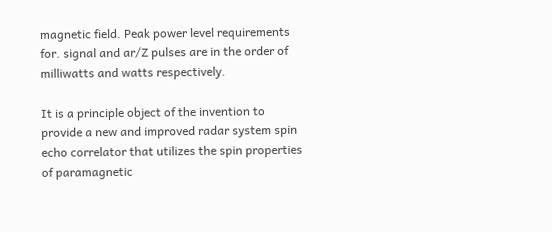magnetic field. Peak power level requirements for. signal and ar/Z pulses are in the order of milliwatts and watts respectively.

It is a principle object of the invention to provide a new and improved radar system spin echo correlator that utilizes the spin properties of paramagnetic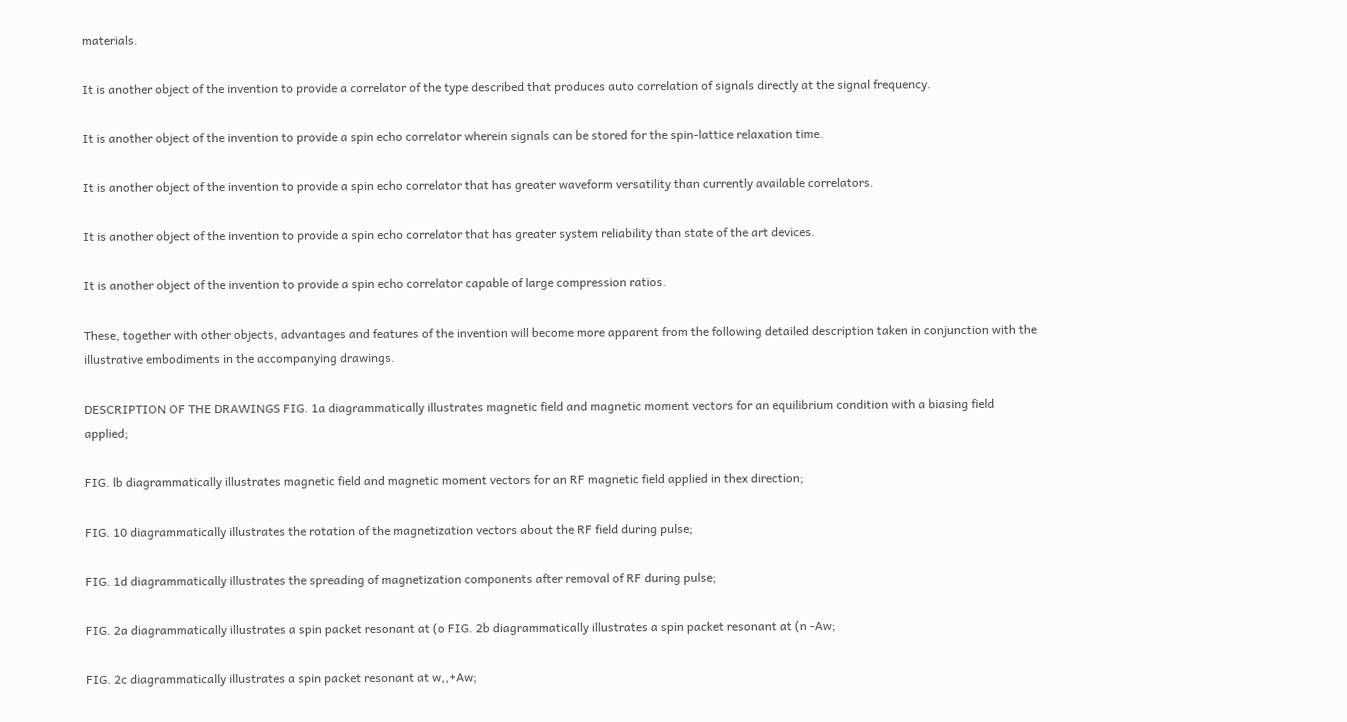materials.

It is another object of the invention to provide a correlator of the type described that produces auto correlation of signals directly at the signal frequency.

It is another object of the invention to provide a spin echo correlator wherein signals can be stored for the spin-lattice relaxation time.

It is another object of the invention to provide a spin echo correlator that has greater waveform versatility than currently available correlators.

It is another object of the invention to provide a spin echo correlator that has greater system reliability than state of the art devices.

It is another object of the invention to provide a spin echo correlator capable of large compression ratios.

These, together with other objects, advantages and features of the invention will become more apparent from the following detailed description taken in conjunction with the illustrative embodiments in the accompanying drawings.

DESCRIPTION OF THE DRAWINGS FIG. 1a diagrammatically illustrates magnetic field and magnetic moment vectors for an equilibrium condition with a biasing field applied;

FIG. lb diagrammatically illustrates magnetic field and magnetic moment vectors for an RF magnetic field applied in thex direction;

FIG. 10 diagrammatically illustrates the rotation of the magnetization vectors about the RF field during pulse;

FIG. 1d diagrammatically illustrates the spreading of magnetization components after removal of RF during pulse;

FIG. 2a diagrammatically illustrates a spin packet resonant at (o FIG. 2b diagrammatically illustrates a spin packet resonant at (n -Aw;

FIG. 2c diagrammatically illustrates a spin packet resonant at w,,+Aw;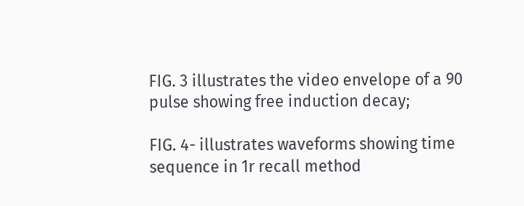FIG. 3 illustrates the video envelope of a 90 pulse showing free induction decay;

FIG. 4- illustrates waveforms showing time sequence in 1r recall method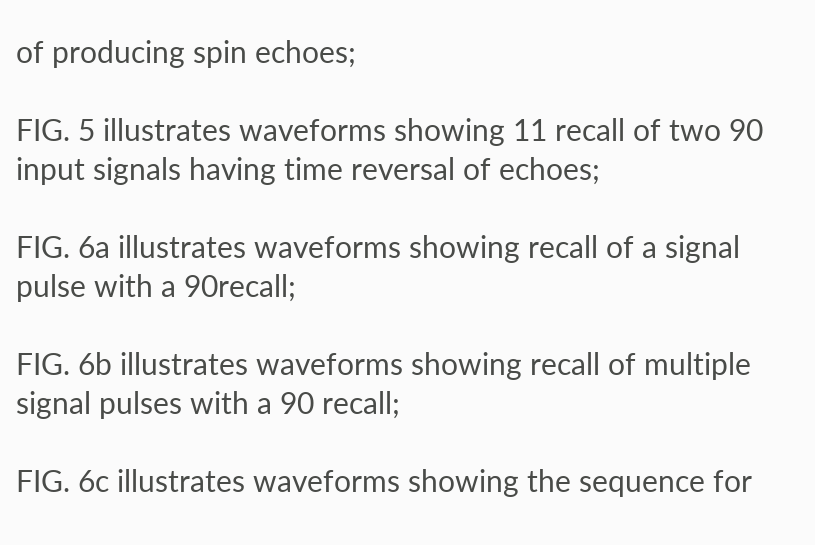of producing spin echoes;

FIG. 5 illustrates waveforms showing 11 recall of two 90 input signals having time reversal of echoes;

FIG. 6a illustrates waveforms showing recall of a signal pulse with a 90recall;

FIG. 6b illustrates waveforms showing recall of multiple signal pulses with a 90 recall;

FIG. 6c illustrates waveforms showing the sequence for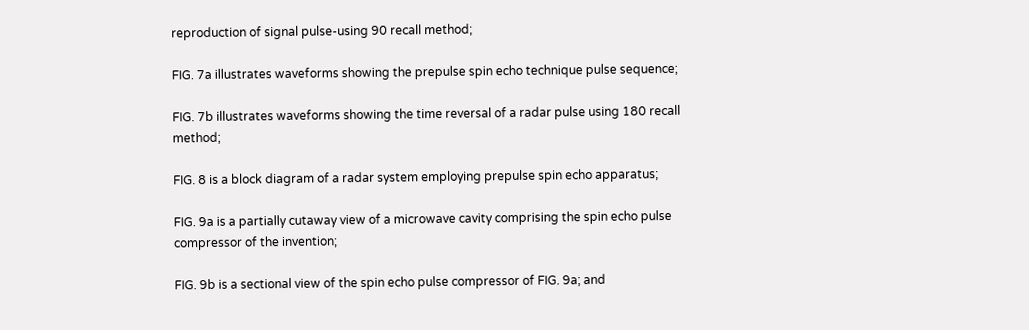reproduction of signal pulse-using 90 recall method;

FIG. 7a illustrates waveforms showing the prepulse spin echo technique pulse sequence;

FIG. 7b illustrates waveforms showing the time reversal of a radar pulse using 180 recall method;

FIG. 8 is a block diagram of a radar system employing prepulse spin echo apparatus;

FIG. 9a is a partially cutaway view of a microwave cavity comprising the spin echo pulse compressor of the invention;

FIG. 9b is a sectional view of the spin echo pulse compressor of FIG. 9a; and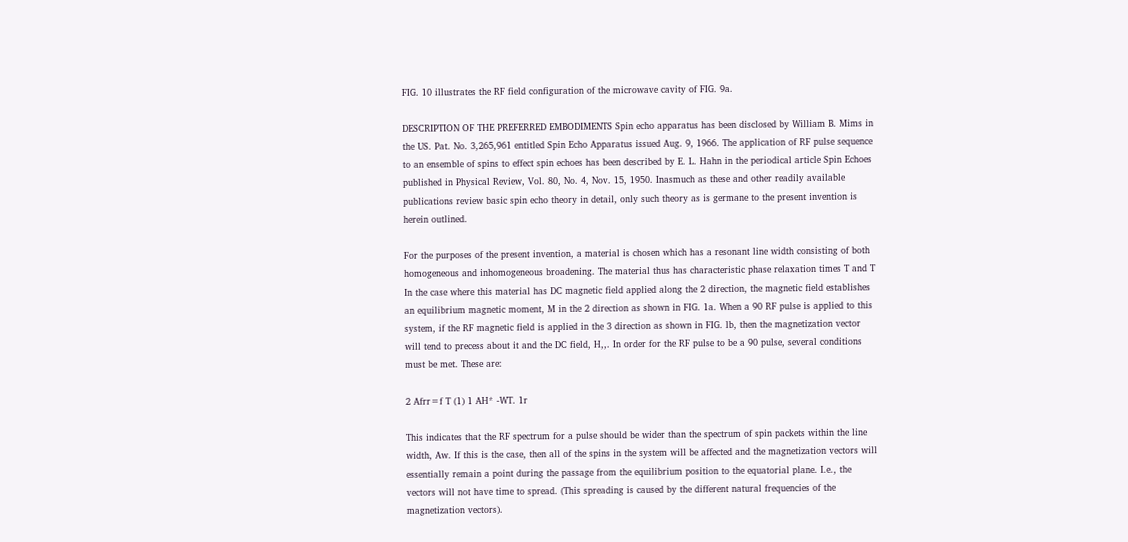FIG. 10 illustrates the RF field configuration of the microwave cavity of FIG. 9a.

DESCRIPTION OF THE PREFERRED EMBODIMENTS Spin echo apparatus has been disclosed by William B. Mims in the US. Pat. No. 3,265,961 entitled Spin Echo Apparatus issued Aug. 9, 1966. The application of RF pulse sequence to an ensemble of spins to effect spin echoes has been described by E. L. Hahn in the periodical article Spin Echoes published in Physical Review, Vol. 80, No. 4, Nov. 15, 1950. Inasmuch as these and other readily available publications review basic spin echo theory in detail, only such theory as is germane to the present invention is herein outlined.

For the purposes of the present invention, a material is chosen which has a resonant line width consisting of both homogeneous and inhomogeneous broadening. The material thus has characteristic phase relaxation times T and T In the case where this material has DC magnetic field applied along the 2 direction, the magnetic field establishes an equilibrium magnetic moment, M in the 2 direction as shown in FIG. 1a. When a 90 RF pulse is applied to this system, if the RF magnetic field is applied in the 3 direction as shown in FIG. lb, then the magnetization vector will tend to precess about it and the DC field, H,,. In order for the RF pulse to be a 90 pulse, several conditions must be met. These are:

2 Afrr=f T (1) 1 AH* -WT. 1r

This indicates that the RF spectrum for a pulse should be wider than the spectrum of spin packets within the line width, Aw. If this is the case, then all of the spins in the system will be affected and the magnetization vectors will essentially remain a point during the passage from the equilibrium position to the equatorial plane. I.e., the vectors will not have time to spread. (This spreading is caused by the different natural frequencies of the magnetization vectors).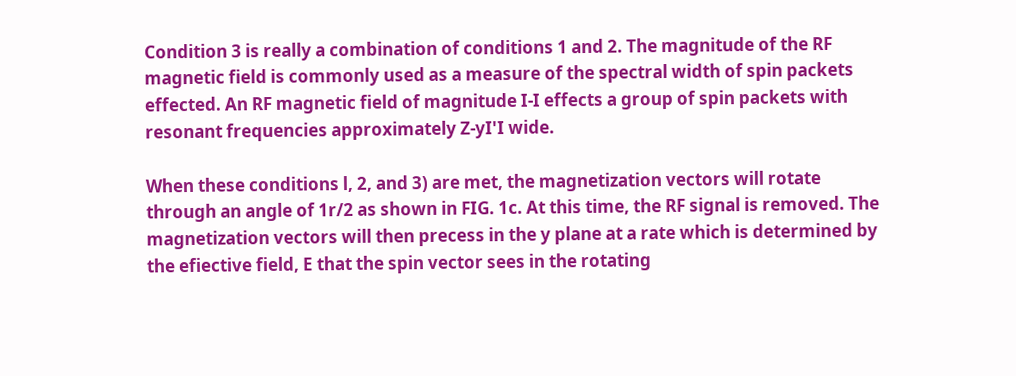Condition 3 is really a combination of conditions 1 and 2. The magnitude of the RF magnetic field is commonly used as a measure of the spectral width of spin packets effected. An RF magnetic field of magnitude I-I effects a group of spin packets with resonant frequencies approximately Z-yI'I wide.

When these conditions l, 2, and 3) are met, the magnetization vectors will rotate through an angle of 1r/2 as shown in FIG. 1c. At this time, the RF signal is removed. The magnetization vectors will then precess in the y plane at a rate which is determined by the efiective field, E that the spin vector sees in the rotating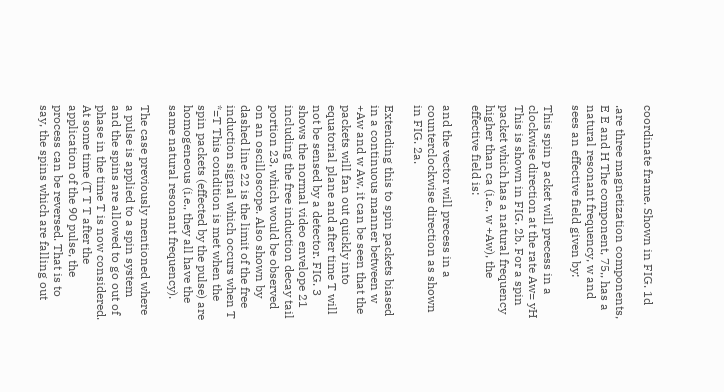coordinate frame. Shown in FIG. 1d

.are three magnetization components, E E and H The component, 75,, has a natural resonant frequency, w and sees an effective field given by:

This spin p acket will precess in a clockwise direction at the rate Aw= yH This is shown in FIG. 2b. For a spin packet which has a natural frequency higher than ca (i.e., w +Aw), the effective field is:

and the vector will precess in a counterclockwise direction as shown in FIG. 2a.

Extending this to spin packets biased in a continuous manner between w +Aw and w Aw, it can be seen that the packets will fan out quickly into equatorial plane and after time T will not be sensed by a detector. FIG. 3 shows the normal video envelope 21 including the free induction decay tail portion 23, which would be observed on an oscilloscope. Also shown by dashed line 22 is the limit of the free induction signal which occurs when T *=T This condition is met when the spin packets (effected by the pulse) are homogeneous (i.e., they all have the same natural resonant frequency).

The case previously mentioned where a pulse is applied to a spin system and the spins are allowed to go out of phase in the time T is now considered. At some time (T T T after the application of the 90 pulse, the process can be reversed. That is to say, the spins which are falling out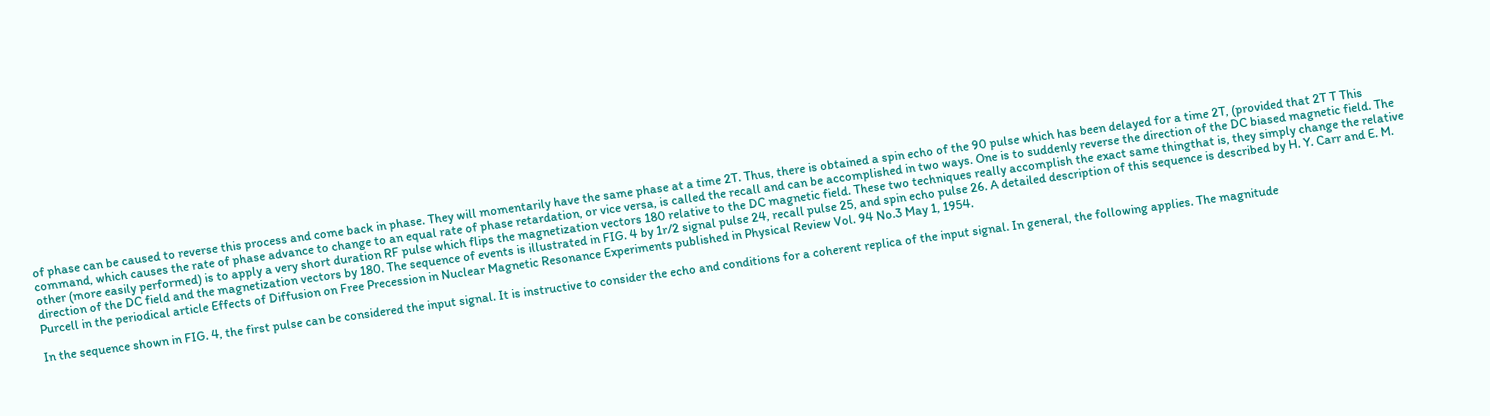of phase can be caused to reverse this process and come back in phase. They will momentarily have the same phase at a time 2T. Thus, there is obtained a spin echo of the 90 pulse which has been delayed for a time 2T, (provided that 2T T This command, which causes the rate of phase advance to change to an equal rate of phase retardation, or vice versa, is called the recall and can be accomplished in two ways. One is to suddenly reverse the direction of the DC biased magnetic field. The other (more easily performed) is to apply a very short duration RF pulse which flips the magnetization vectors 180 relative to the DC magnetic field. These two techniques really accomplish the exact same thingthat is, they simply change the relative direction of the DC field and the magnetization vectors by 180. The sequence of events is illustrated in FIG. 4 by 1r/2 signal pulse 24, recall pulse 25, and spin echo pulse 26. A detailed description of this sequence is described by H. Y. Carr and E. M. Purcell in the periodical article Effects of Diffusion on Free Precession in Nuclear Magnetic Resonance Experiments published in Physical Review Vol. 94 No.3 May 1, 1954.

In the sequence shown in FIG. 4, the first pulse can be considered the input signal. It is instructive to consider the echo and conditions for a coherent replica of the input signal. In general, the following applies. The magnitude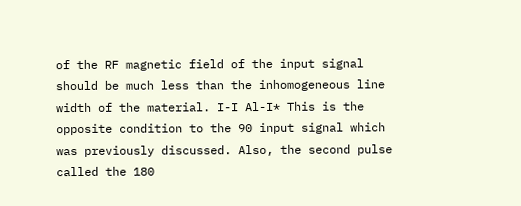of the RF magnetic field of the input signal should be much less than the inhomogeneous line width of the material. I-I Al-I* This is the opposite condition to the 90 input signal which was previously discussed. Also, the second pulse called the 180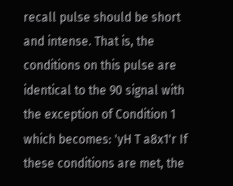recall pulse should be short and intense. That is, the conditions on this pulse are identical to the 90 signal with the exception of Condition 1 which becomes: 'yH T a8x1'r If these conditions are met, the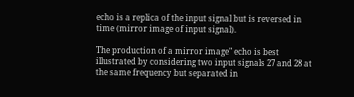echo is a replica of the input signal but is reversed in time (mirror image of input signal).

The production of a mirror image" echo is best illustrated by considering two input signals 27 and 28 at the same frequency but separated in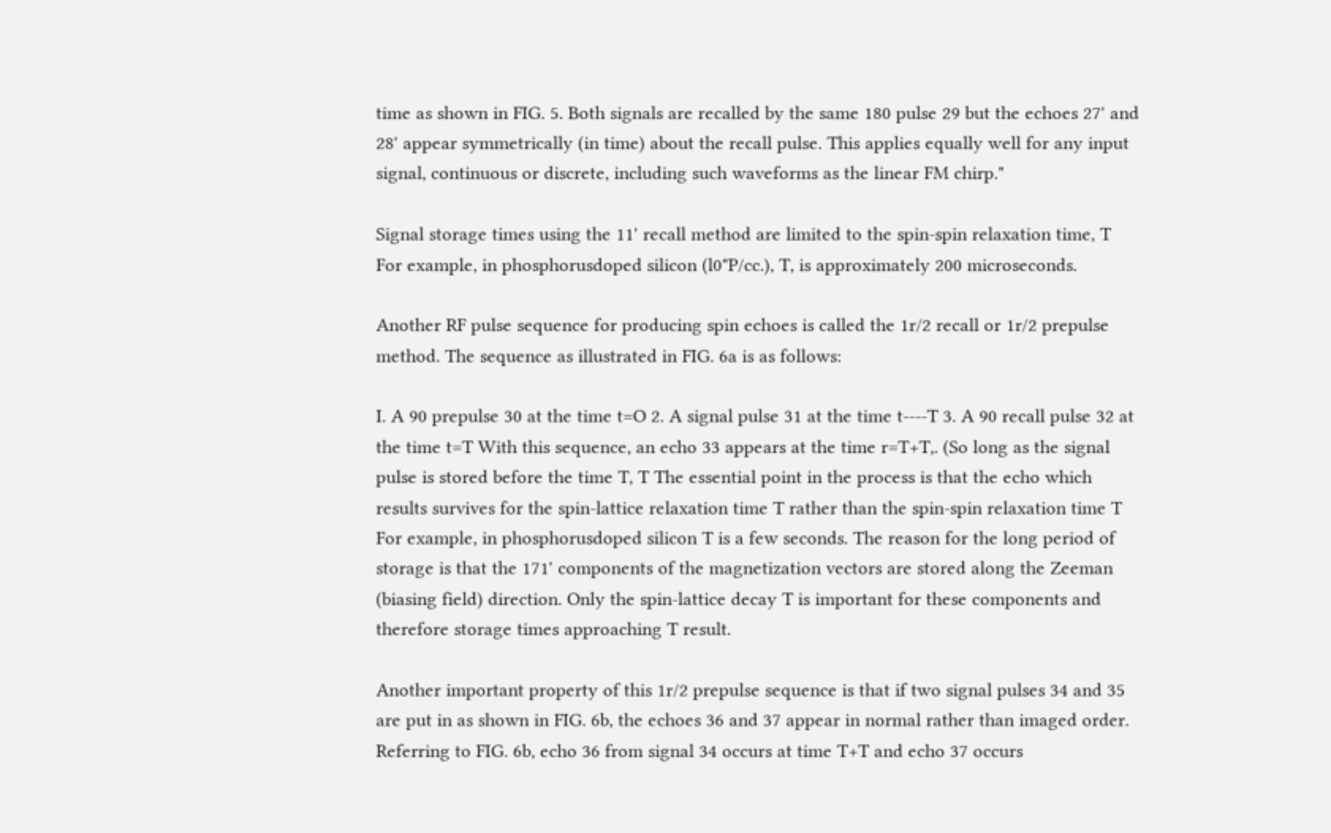time as shown in FIG. 5. Both signals are recalled by the same 180 pulse 29 but the echoes 27' and 28' appear symmetrically (in time) about the recall pulse. This applies equally well for any input signal, continuous or discrete, including such waveforms as the linear FM chirp."

Signal storage times using the 11' recall method are limited to the spin-spin relaxation time, T For example, in phosphorusdoped silicon (l0"P/cc.), T, is approximately 200 microseconds.

Another RF pulse sequence for producing spin echoes is called the 1r/2 recall or 1r/2 prepulse method. The sequence as illustrated in FIG. 6a is as follows:

I. A 90 prepulse 30 at the time t=O 2. A signal pulse 31 at the time t----T 3. A 90 recall pulse 32 at the time t=T With this sequence, an echo 33 appears at the time r=T+T,. (So long as the signal pulse is stored before the time T, T The essential point in the process is that the echo which results survives for the spin-lattice relaxation time T rather than the spin-spin relaxation time T For example, in phosphorusdoped silicon T is a few seconds. The reason for the long period of storage is that the 171' components of the magnetization vectors are stored along the Zeeman (biasing field) direction. Only the spin-lattice decay T is important for these components and therefore storage times approaching T result.

Another important property of this 1r/2 prepulse sequence is that if two signal pulses 34 and 35 are put in as shown in FIG. 6b, the echoes 36 and 37 appear in normal rather than imaged order. Referring to FIG. 6b, echo 36 from signal 34 occurs at time T+T and echo 37 occurs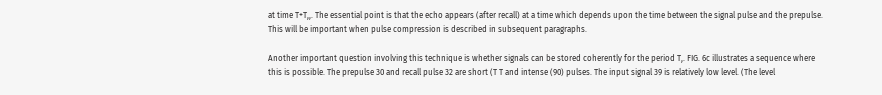at time T+T,,. The essential point is that the echo appears (after recall) at a time which depends upon the time between the signal pulse and the prepulse. This will be important when pulse compression is described in subsequent paragraphs.

Another important question involving this technique is whether signals can be stored coherently for the period T,. FIG. 6c illustrates a sequence where this is possible. The prepulse 30 and recall pulse 32 are short (T T and intense (90) pulses. The input signal 39 is relatively low level. (The level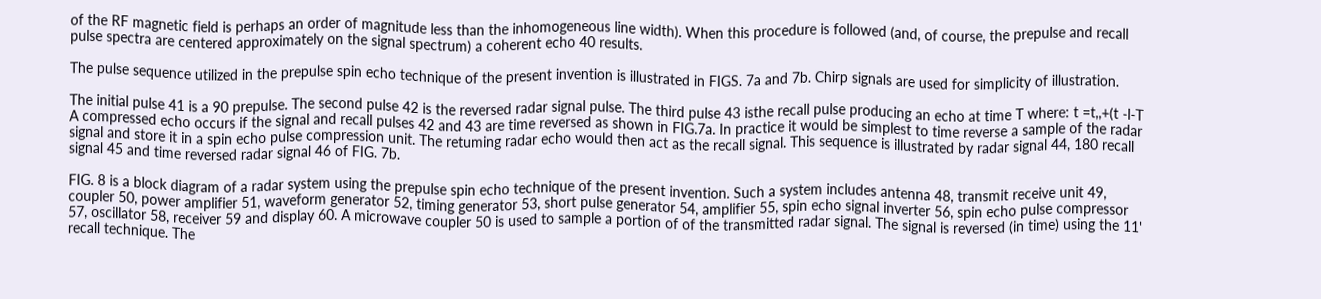of the RF magnetic field is perhaps an order of magnitude less than the inhomogeneous line width). When this procedure is followed (and, of course, the prepulse and recall pulse spectra are centered approximately on the signal spectrum) a coherent echo 40 results.

The pulse sequence utilized in the prepulse spin echo technique of the present invention is illustrated in FIGS. 7a and 7b. Chirp signals are used for simplicity of illustration.

The initial pulse 41 is a 90 prepulse. The second pulse 42 is the reversed radar signal pulse. The third pulse 43 isthe recall pulse producing an echo at time T where: t =t,,+(t -l-T A compressed echo occurs if the signal and recall pulses 42 and 43 are time reversed as shown in FIG.7a. In practice it would be simplest to time reverse a sample of the radar signal and store it in a spin echo pulse compression unit. The retuming radar echo would then act as the recall signal. This sequence is illustrated by radar signal 44, 180 recall signal 45 and time reversed radar signal 46 of FIG. 7b.

FIG. 8 is a block diagram of a radar system using the prepulse spin echo technique of the present invention. Such a system includes antenna 48, transmit receive unit 49, coupler 50, power amplifier 51, waveform generator 52, timing generator 53, short pulse generator 54, amplifier 55, spin echo signal inverter 56, spin echo pulse compressor 57, oscillator 58, receiver 59 and display 60. A microwave coupler 50 is used to sample a portion of of the transmitted radar signal. The signal is reversed (in time) using the 11' recall technique. The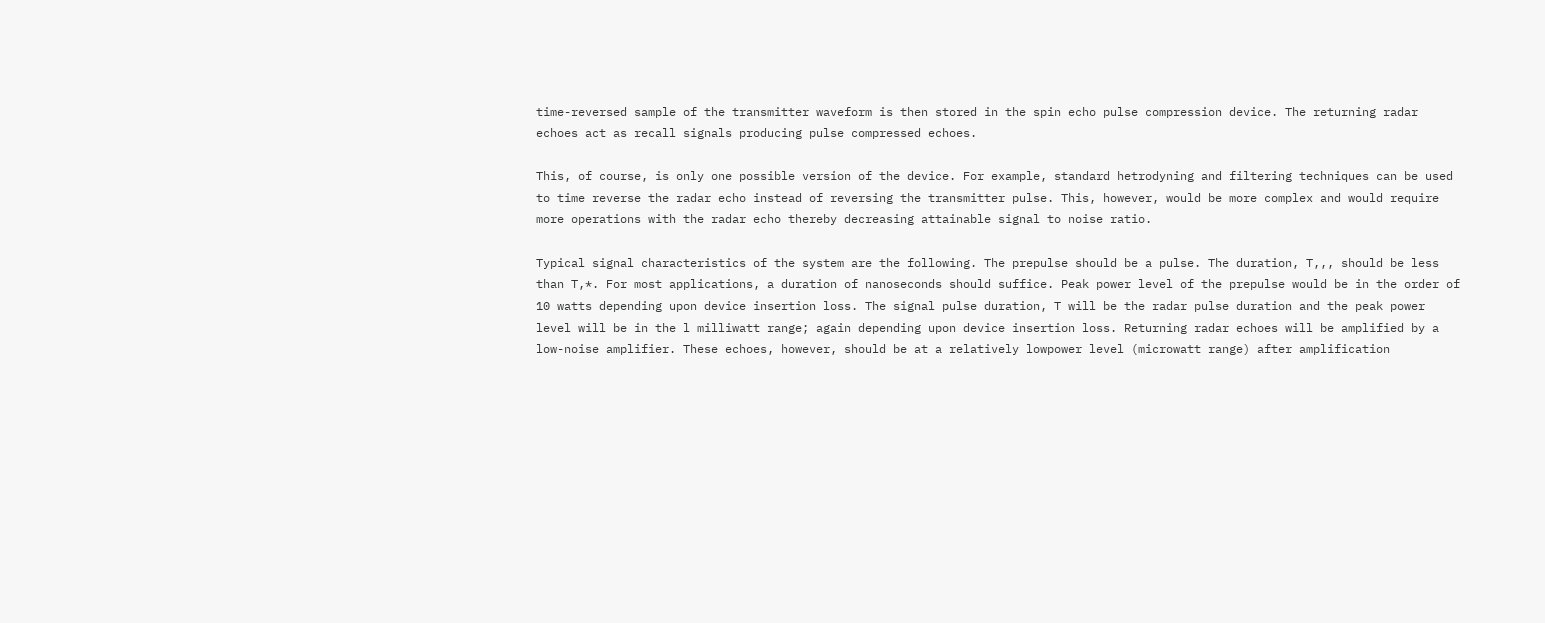time-reversed sample of the transmitter waveform is then stored in the spin echo pulse compression device. The returning radar echoes act as recall signals producing pulse compressed echoes.

This, of course, is only one possible version of the device. For example, standard hetrodyning and filtering techniques can be used to time reverse the radar echo instead of reversing the transmitter pulse. This, however, would be more complex and would require more operations with the radar echo thereby decreasing attainable signal to noise ratio.

Typical signal characteristics of the system are the following. The prepulse should be a pulse. The duration, T,,, should be less than T,*. For most applications, a duration of nanoseconds should suffice. Peak power level of the prepulse would be in the order of 10 watts depending upon device insertion loss. The signal pulse duration, T will be the radar pulse duration and the peak power level will be in the l milliwatt range; again depending upon device insertion loss. Returning radar echoes will be amplified by a low-noise amplifier. These echoes, however, should be at a relatively lowpower level (microwatt range) after amplification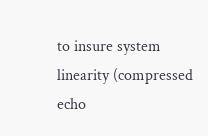to insure system linearity (compressed echo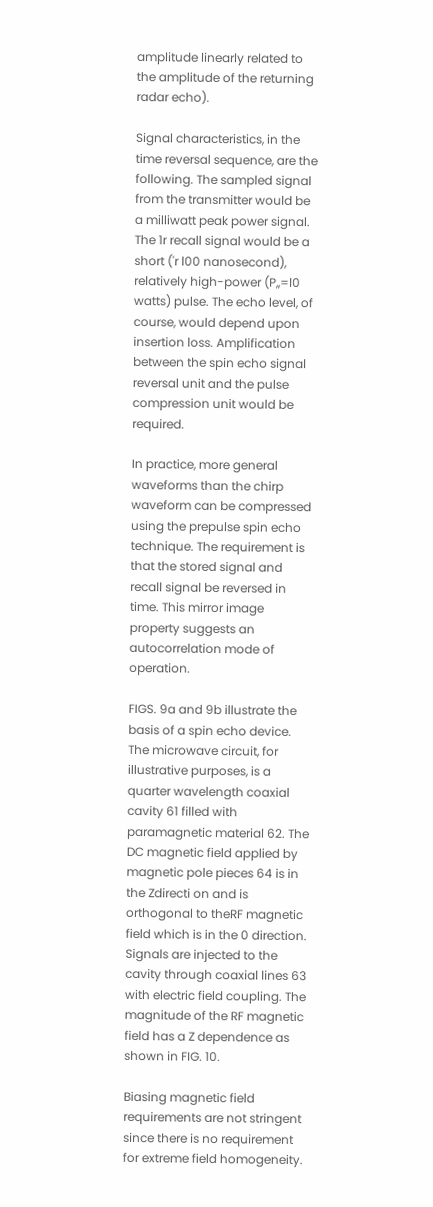amplitude linearly related to the amplitude of the returning radar echo).

Signal characteristics, in the time reversal sequence, are the following. The sampled signal from the transmitter would be a milliwatt peak power signal. The 1r recall signal would be a short ('r l00 nanosecond), relatively high-power (P,,=l0 watts) pulse. The echo level, of course, would depend upon insertion loss. Amplification between the spin echo signal reversal unit and the pulse compression unit would be required.

In practice, more general waveforms than the chirp waveform can be compressed using the prepulse spin echo technique. The requirement is that the stored signal and recall signal be reversed in time. This mirror image property suggests an autocorrelation mode of operation.

FIGS. 9a and 9b illustrate the basis of a spin echo device. The microwave circuit, for illustrative purposes, is a quarter wavelength coaxial cavity 61 filled with paramagnetic material 62. The DC magnetic field applied by magnetic pole pieces 64 is in the Zdirecti on and is orthogonal to theRF magnetic field which is in the 0 direction. Signals are injected to the cavity through coaxial lines 63 with electric field coupling. The magnitude of the RF magnetic field has a Z dependence as shown in FIG. 10.

Biasing magnetic field requirements are not stringent since there is no requirement for extreme field homogeneity.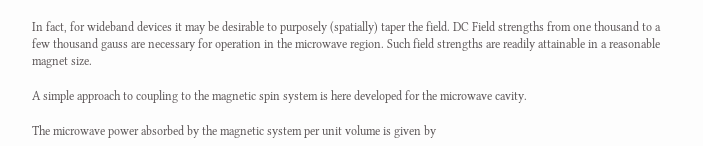In fact, for wideband devices it may be desirable to purposely (spatially) taper the field. DC Field strengths from one thousand to a few thousand gauss are necessary for operation in the microwave region. Such field strengths are readily attainable in a reasonable magnet size.

A simple approach to coupling to the magnetic spin system is here developed for the microwave cavity.

The microwave power absorbed by the magnetic system per unit volume is given by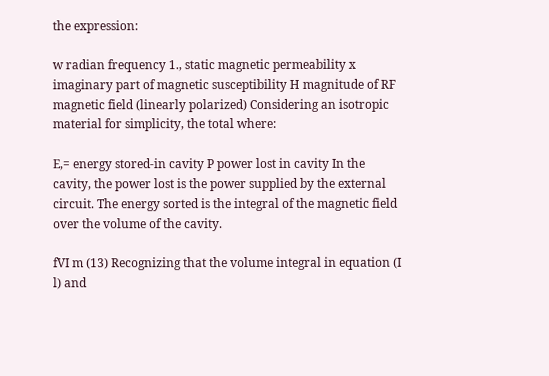the expression:

w radian frequency 1., static magnetic permeability x imaginary part of magnetic susceptibility H magnitude of RF magnetic field (linearly polarized) Considering an isotropic material for simplicity, the total where:

E,= energy stored-in cavity P power lost in cavity In the cavity, the power lost is the power supplied by the external circuit. The energy sorted is the integral of the magnetic field over the volume of the cavity.

fVI m (13) Recognizing that the volume integral in equation (I l) and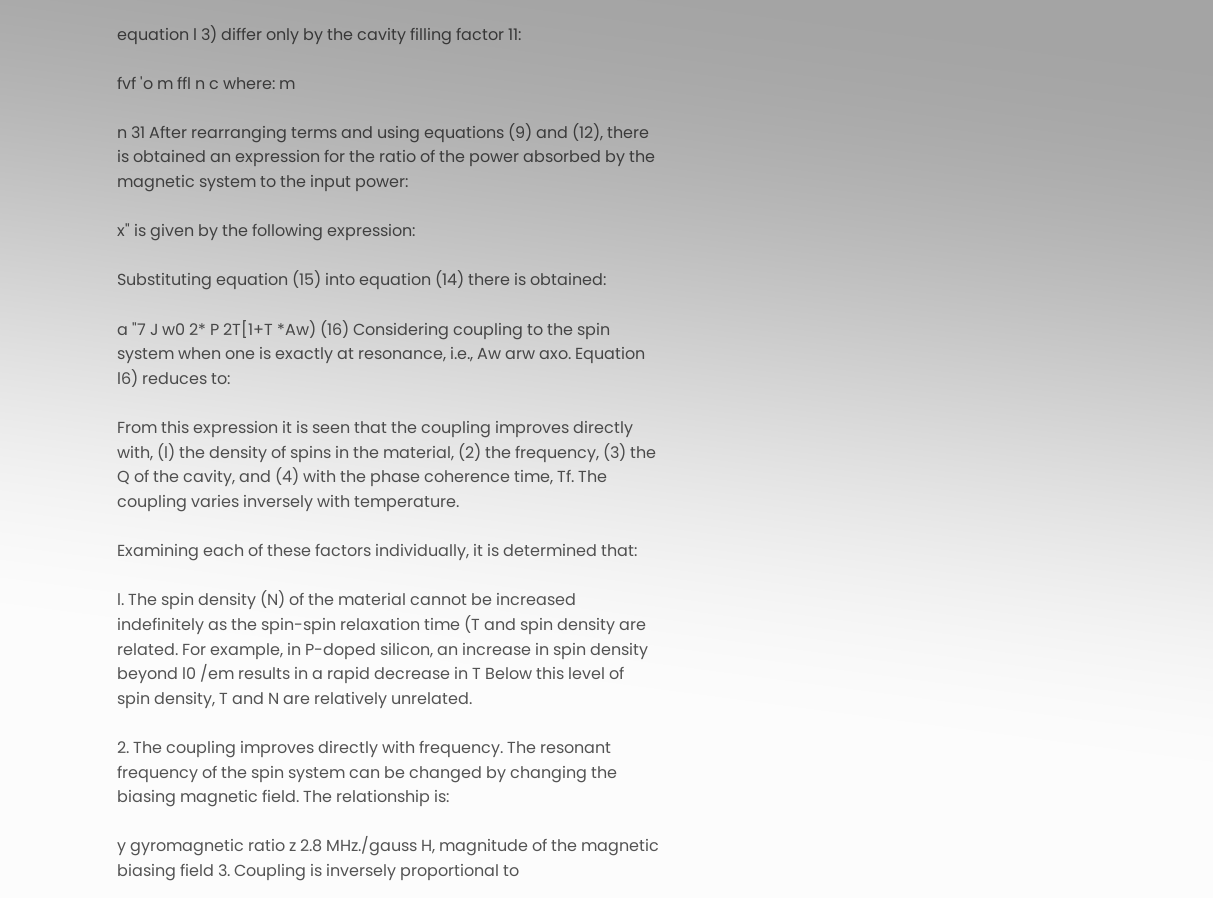equation l 3) differ only by the cavity filling factor 11:

fvf 'o m ffl n c where: m

n 31 After rearranging terms and using equations (9) and (12), there is obtained an expression for the ratio of the power absorbed by the magnetic system to the input power:

x" is given by the following expression:

Substituting equation (15) into equation (14) there is obtained:

a "7 J w0 2* P 2T[1+T *Aw) (16) Considering coupling to the spin system when one is exactly at resonance, i.e., Aw arw axo. Equation l6) reduces to:

From this expression it is seen that the coupling improves directly with, (l) the density of spins in the material, (2) the frequency, (3) the Q of the cavity, and (4) with the phase coherence time, Tf. The coupling varies inversely with temperature.

Examining each of these factors individually, it is determined that:

l. The spin density (N) of the material cannot be increased indefinitely as the spin-spin relaxation time (T and spin density are related. For example, in P-doped silicon, an increase in spin density beyond l0 /em results in a rapid decrease in T Below this level of spin density, T and N are relatively unrelated.

2. The coupling improves directly with frequency. The resonant frequency of the spin system can be changed by changing the biasing magnetic field. The relationship is:

y gyromagnetic ratio z 2.8 MHz./gauss H, magnitude of the magnetic biasing field 3. Coupling is inversely proportional to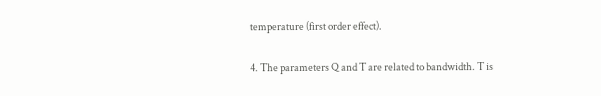temperature (first order effect).

4. The parameters Q and T are related to bandwidth. T is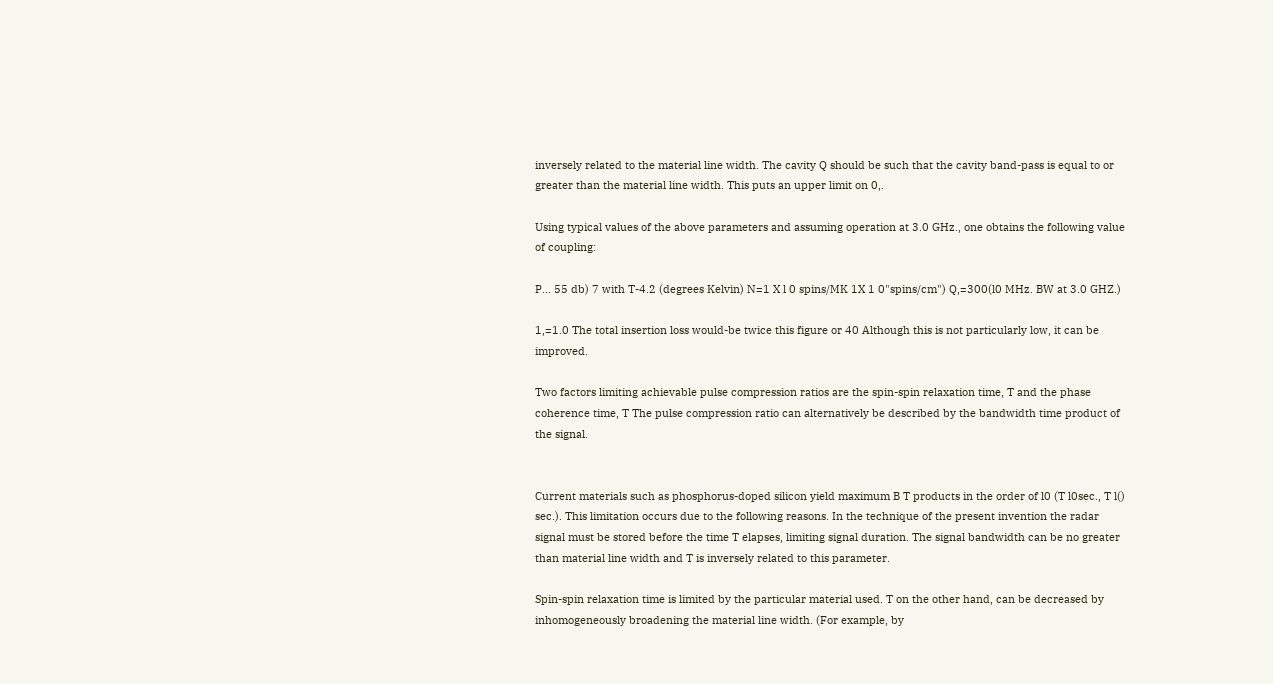inversely related to the material line width. The cavity Q should be such that the cavity band-pass is equal to or greater than the material line width. This puts an upper limit on 0,.

Using typical values of the above parameters and assuming operation at 3.0 GHz., one obtains the following value of coupling:

P... 55 db) 7 with T-4.2 (degrees Kelvin) N=1 X l 0 spins/MK 1X 1 0"spins/cm") Q,=300(l0 MHz. BW at 3.0 GHZ.)

1,=1.0 The total insertion loss would-be twice this figure or 40 Although this is not particularly low, it can be improved.

Two factors limiting achievable pulse compression ratios are the spin-spin relaxation time, T and the phase coherence time, T The pulse compression ratio can alternatively be described by the bandwidth time product of the signal.


Current materials such as phosphorus-doped silicon yield maximum B T products in the order of l0 (T l0sec., T l() sec.). This limitation occurs due to the following reasons. In the technique of the present invention the radar signal must be stored before the time T elapses, limiting signal duration. The signal bandwidth can be no greater than material line width and T is inversely related to this parameter.

Spin-spin relaxation time is limited by the particular material used. T on the other hand, can be decreased by inhomogeneously broadening the material line width. (For example, by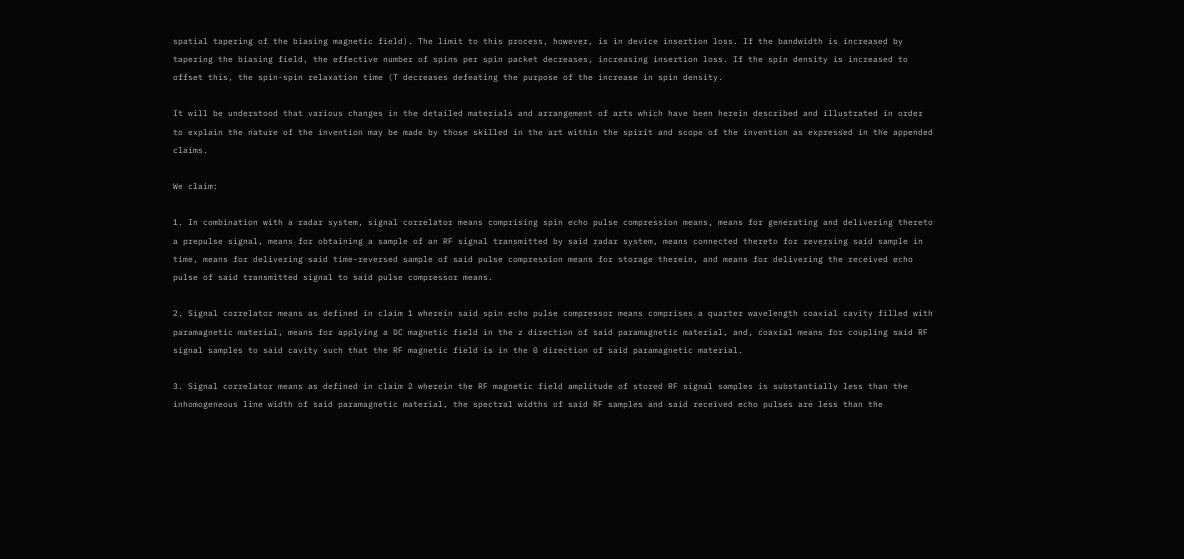spatial tapering of the biasing magnetic field). The limit to this process, however, is in device insertion loss. If the bandwidth is increased by tapering the biasing field, the effective number of spins per spin packet decreases, increasing insertion loss. If the spin density is increased to offset this, the spin-spin relaxation time (T decreases defeating the purpose of the increase in spin density.

It will be understood that various changes in the detailed materials and arrangement of arts which have been herein described and illustrated in order to explain the nature of the invention may be made by those skilled in the art within the spirit and scope of the invention as expressed in the appended claims.

We claim:

1. In combination with a radar system, signal correlator means comprising spin echo pulse compression means, means for generating and delivering thereto a prepulse signal, means for obtaining a sample of an RF signal transmitted by said radar system, means connected thereto for reversing said sample in time, means for delivering said time-reversed sample of said pulse compression means for storage therein, and means for delivering the received echo pulse of said transmitted signal to said pulse compressor means.

2. Signal correlator means as defined in claim 1 wherein said spin echo pulse compressor means comprises a quarter wavelength coaxial cavity filled with paramagnetic material, means for applying a DC magnetic field in the z direction of said paramagnetic material, and, coaxial means for coupling said RF signal samples to said cavity such that the RF magnetic field is in the 0 direction of said paramagnetic material.

3. Signal correlator means as defined in claim 2 wherein the RF magnetic field amplitude of stored RF signal samples is substantially less than the inhomogeneous line width of said paramagnetic material, the spectral widths of said RF samples and said received echo pulses are less than the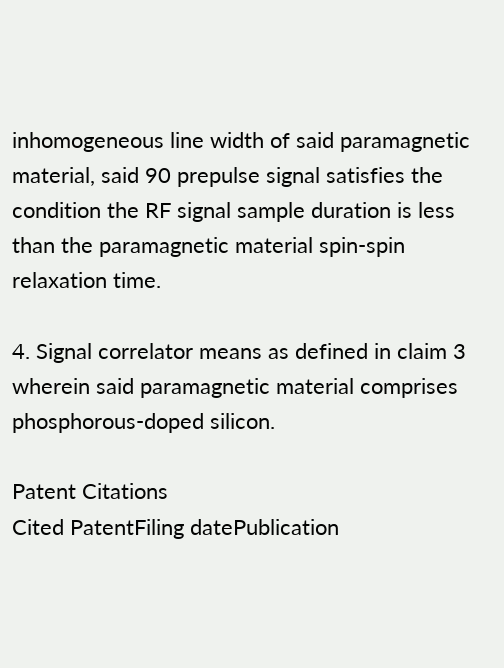inhomogeneous line width of said paramagnetic material, said 90 prepulse signal satisfies the condition the RF signal sample duration is less than the paramagnetic material spin-spin relaxation time.

4. Signal correlator means as defined in claim 3 wherein said paramagnetic material comprises phosphorous-doped silicon.

Patent Citations
Cited PatentFiling datePublication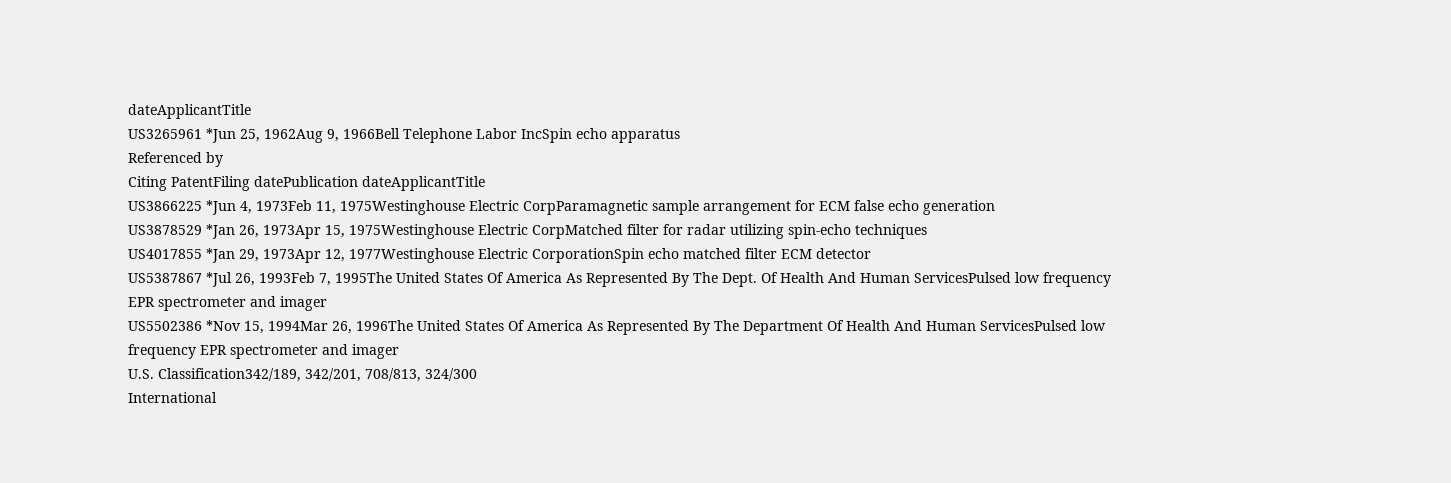dateApplicantTitle
US3265961 *Jun 25, 1962Aug 9, 1966Bell Telephone Labor IncSpin echo apparatus
Referenced by
Citing PatentFiling datePublication dateApplicantTitle
US3866225 *Jun 4, 1973Feb 11, 1975Westinghouse Electric CorpParamagnetic sample arrangement for ECM false echo generation
US3878529 *Jan 26, 1973Apr 15, 1975Westinghouse Electric CorpMatched filter for radar utilizing spin-echo techniques
US4017855 *Jan 29, 1973Apr 12, 1977Westinghouse Electric CorporationSpin echo matched filter ECM detector
US5387867 *Jul 26, 1993Feb 7, 1995The United States Of America As Represented By The Dept. Of Health And Human ServicesPulsed low frequency EPR spectrometer and imager
US5502386 *Nov 15, 1994Mar 26, 1996The United States Of America As Represented By The Department Of Health And Human ServicesPulsed low frequency EPR spectrometer and imager
U.S. Classification342/189, 342/201, 708/813, 324/300
International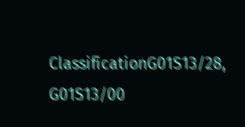ClassificationG01S13/28, G01S13/00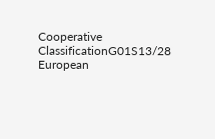Cooperative ClassificationG01S13/28
European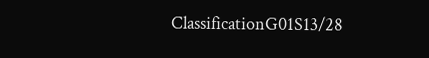ClassificationG01S13/28